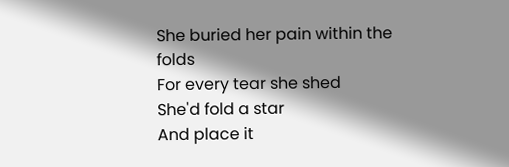She buried her pain within the folds
For every tear she shed
She'd fold a star
And place it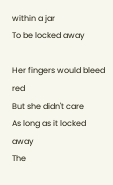within a jar
To be locked away

Her fingers would bleed red
But she didn't care
As long as it locked away
The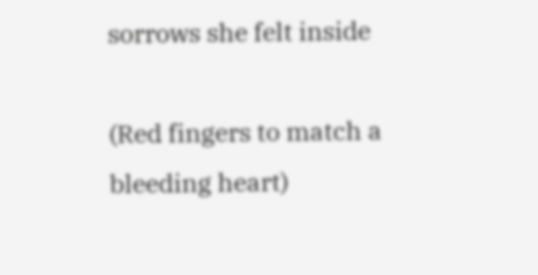sorrows she felt inside

(Red fingers to match a bleeding heart)